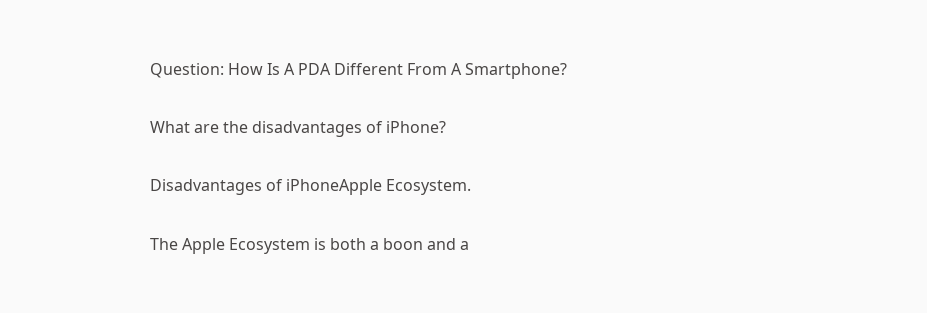Question: How Is A PDA Different From A Smartphone?

What are the disadvantages of iPhone?

Disadvantages of iPhoneApple Ecosystem.

The Apple Ecosystem is both a boon and a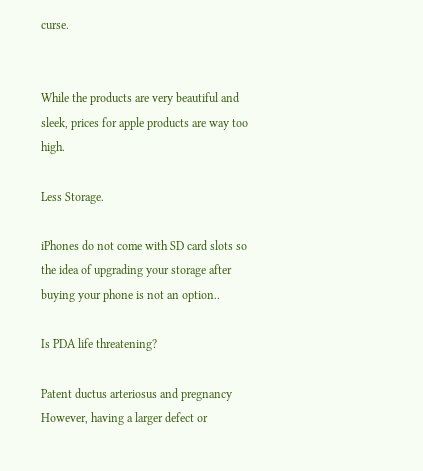curse.


While the products are very beautiful and sleek, prices for apple products are way too high.

Less Storage.

iPhones do not come with SD card slots so the idea of upgrading your storage after buying your phone is not an option..

Is PDA life threatening?

Patent ductus arteriosus and pregnancy However, having a larger defect or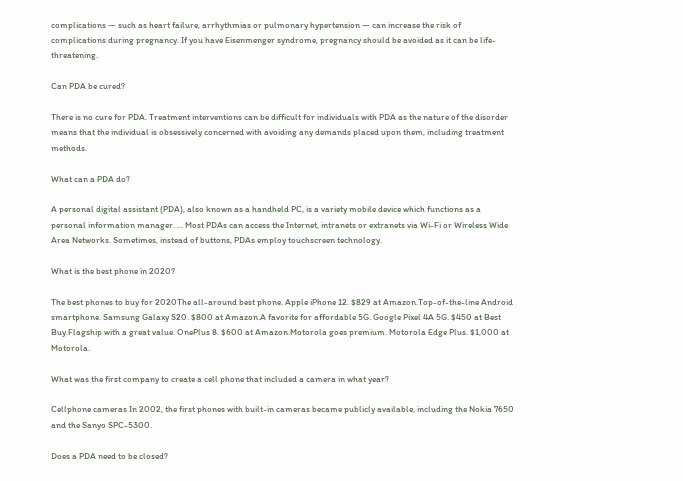complications — such as heart failure, arrhythmias or pulmonary hypertension — can increase the risk of complications during pregnancy. If you have Eisenmenger syndrome, pregnancy should be avoided as it can be life-threatening.

Can PDA be cured?

There is no cure for PDA. Treatment interventions can be difficult for individuals with PDA as the nature of the disorder means that the individual is obsessively concerned with avoiding any demands placed upon them, including treatment methods.

What can a PDA do?

A personal digital assistant (PDA), also known as a handheld PC, is a variety mobile device which functions as a personal information manager. … Most PDAs can access the Internet, intranets or extranets via Wi-Fi or Wireless Wide Area Networks. Sometimes, instead of buttons, PDAs employ touchscreen technology.

What is the best phone in 2020?

The best phones to buy for 2020The all-around best phone. Apple iPhone 12. $829 at Amazon.Top-of-the-line Android smartphone. Samsung Galaxy S20. $800 at Amazon.A favorite for affordable 5G. Google Pixel 4A 5G. $450 at Best Buy.Flagship with a great value. OnePlus 8. $600 at Amazon.Motorola goes premium. Motorola Edge Plus. $1,000 at Motorola.

What was the first company to create a cell phone that included a camera in what year?

Cellphone cameras In 2002, the first phones with built-in cameras became publicly available, including the Nokia 7650 and the Sanyo SPC-5300.

Does a PDA need to be closed?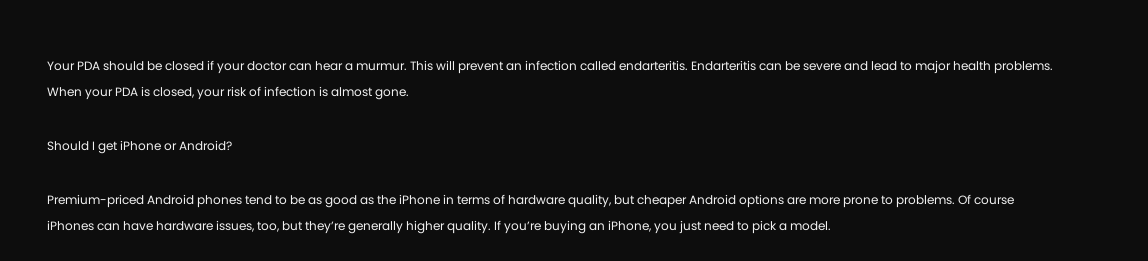Your PDA should be closed if your doctor can hear a murmur. This will prevent an infection called endarteritis. Endarteritis can be severe and lead to major health problems. When your PDA is closed, your risk of infection is almost gone.

Should I get iPhone or Android?

Premium-priced Android phones tend to be as good as the iPhone in terms of hardware quality, but cheaper Android options are more prone to problems. Of course iPhones can have hardware issues, too, but they’re generally higher quality. If you’re buying an iPhone, you just need to pick a model.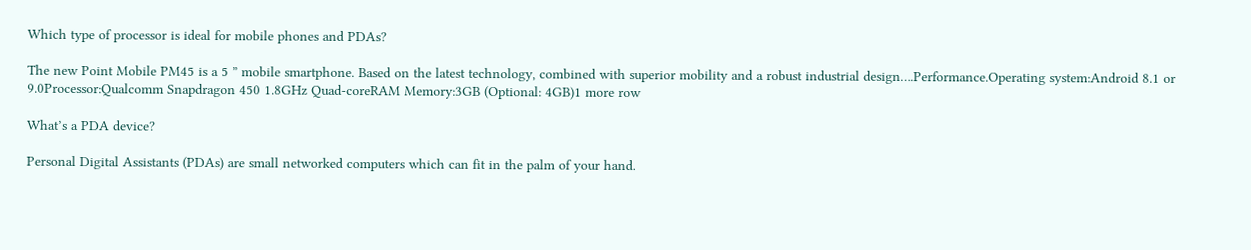Which type of processor is ideal for mobile phones and PDAs?

The new Point Mobile PM45 is a 5 ” mobile smartphone. Based on the latest technology, combined with superior mobility and a robust industrial design….Performance.Operating system:Android 8.1 or 9.0Processor:Qualcomm Snapdragon 450 1.8GHz Quad-coreRAM Memory:3GB (Optional: 4GB)1 more row

What’s a PDA device?

Personal Digital Assistants (PDAs) are small networked computers which can fit in the palm of your hand.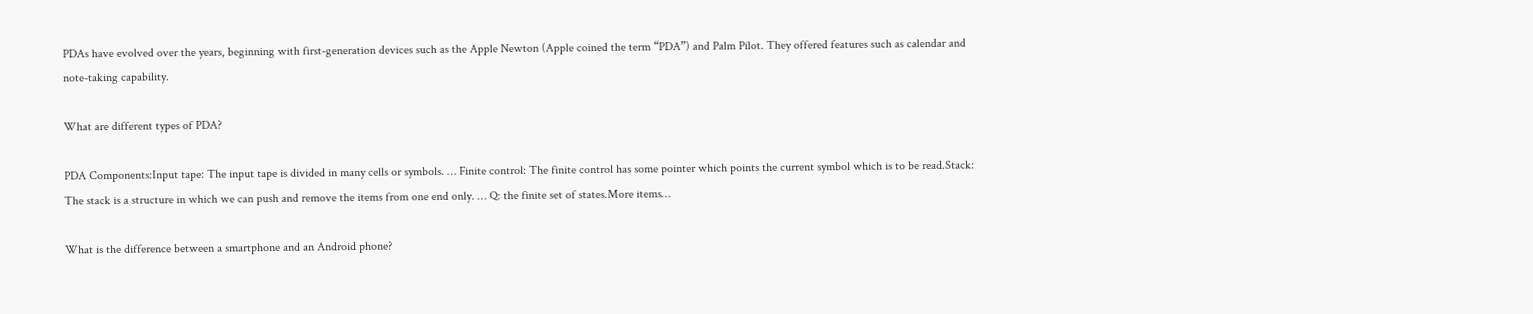PDAs have evolved over the years, beginning with first-generation devices such as the Apple Newton (Apple coined the term “PDA”) and Palm Pilot. They offered features such as calendar and note-taking capability.

What are different types of PDA?

PDA Components:Input tape: The input tape is divided in many cells or symbols. … Finite control: The finite control has some pointer which points the current symbol which is to be read.Stack: The stack is a structure in which we can push and remove the items from one end only. … Q: the finite set of states.More items…

What is the difference between a smartphone and an Android phone?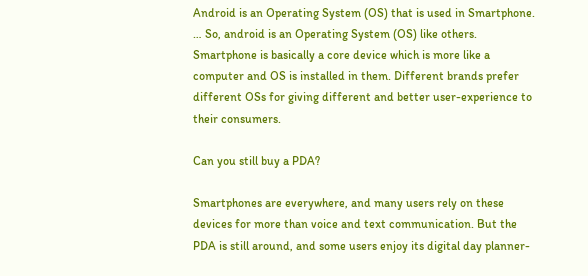Android is an Operating System (OS) that is used in Smartphone. … So, android is an Operating System (OS) like others. Smartphone is basically a core device which is more like a computer and OS is installed in them. Different brands prefer different OSs for giving different and better user-experience to their consumers.

Can you still buy a PDA?

Smartphones are everywhere, and many users rely on these devices for more than voice and text communication. But the PDA is still around, and some users enjoy its digital day planner-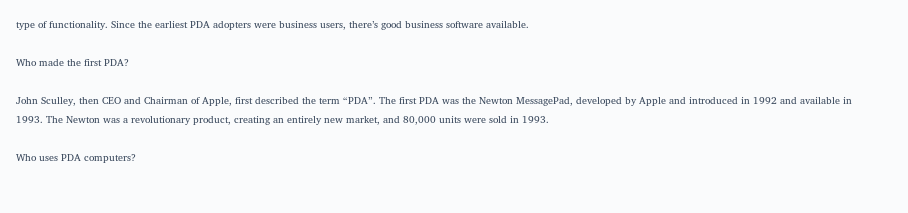type of functionality. Since the earliest PDA adopters were business users, there’s good business software available.

Who made the first PDA?

John Sculley, then CEO and Chairman of Apple, first described the term “PDA”. The first PDA was the Newton MessagePad, developed by Apple and introduced in 1992 and available in 1993. The Newton was a revolutionary product, creating an entirely new market, and 80,000 units were sold in 1993.

Who uses PDA computers?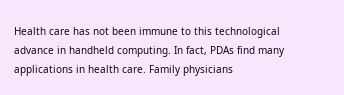Health care has not been immune to this technological advance in handheld computing. In fact, PDAs find many applications in health care. Family physicians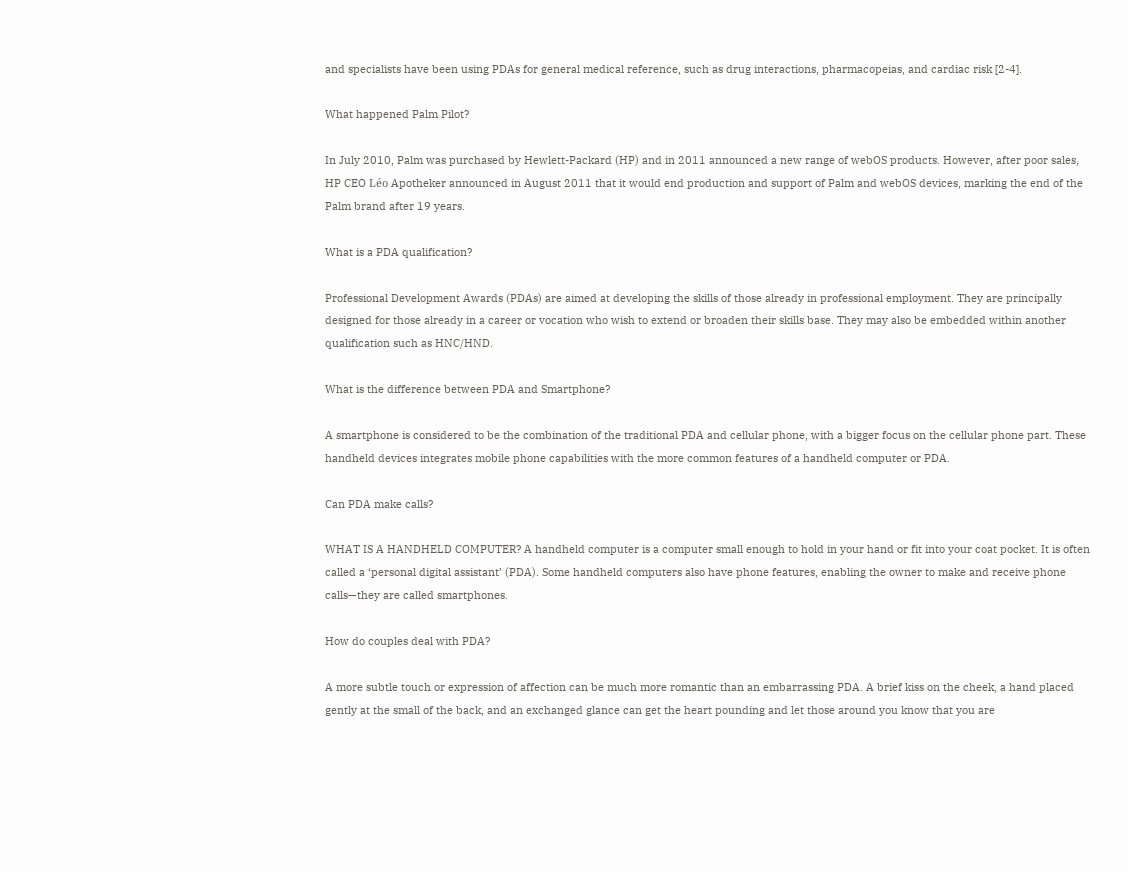and specialists have been using PDAs for general medical reference, such as drug interactions, pharmacopeias, and cardiac risk [2-4].

What happened Palm Pilot?

In July 2010, Palm was purchased by Hewlett-Packard (HP) and in 2011 announced a new range of webOS products. However, after poor sales, HP CEO Léo Apotheker announced in August 2011 that it would end production and support of Palm and webOS devices, marking the end of the Palm brand after 19 years.

What is a PDA qualification?

Professional Development Awards (PDAs) are aimed at developing the skills of those already in professional employment. They are principally designed for those already in a career or vocation who wish to extend or broaden their skills base. They may also be embedded within another qualification such as HNC/HND.

What is the difference between PDA and Smartphone?

A smartphone is considered to be the combination of the traditional PDA and cellular phone, with a bigger focus on the cellular phone part. These handheld devices integrates mobile phone capabilities with the more common features of a handheld computer or PDA.

Can PDA make calls?

WHAT IS A HANDHELD COMPUTER? A handheld computer is a computer small enough to hold in your hand or fit into your coat pocket. It is often called a ‘personal digital assistant’ (PDA). Some handheld computers also have phone features, enabling the owner to make and receive phone calls—they are called smartphones.

How do couples deal with PDA?

A more subtle touch or expression of affection can be much more romantic than an embarrassing PDA. A brief kiss on the cheek, a hand placed gently at the small of the back, and an exchanged glance can get the heart pounding and let those around you know that you are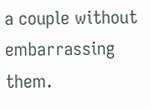a couple without embarrassing them.